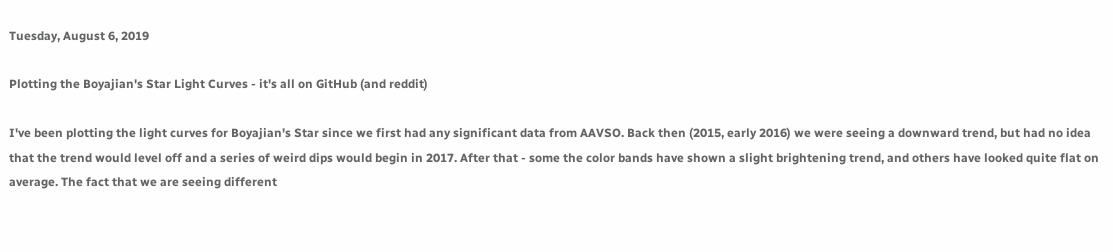Tuesday, August 6, 2019

Plotting the Boyajian's Star Light Curves - it's all on GitHub (and reddit)

I've been plotting the light curves for Boyajian's Star since we first had any significant data from AAVSO. Back then (2015, early 2016) we were seeing a downward trend, but had no idea that the trend would level off and a series of weird dips would begin in 2017. After that - some the color bands have shown a slight brightening trend, and others have looked quite flat on average. The fact that we are seeing different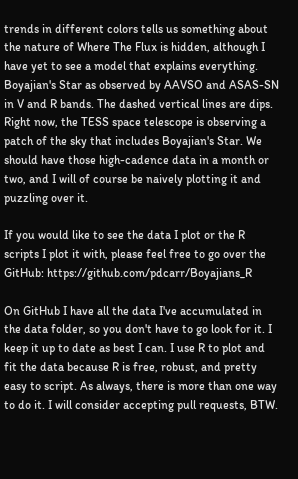trends in different colors tells us something about the nature of Where The Flux is hidden, although I have yet to see a model that explains everything.
Boyajian's Star as observed by AAVSO and ASAS-SN in V and R bands. The dashed vertical lines are dips.
Right now, the TESS space telescope is observing a patch of the sky that includes Boyajian's Star. We should have those high-cadence data in a month or two, and I will of course be naively plotting it and puzzling over it.

If you would like to see the data I plot or the R scripts I plot it with, please feel free to go over the GitHub: https://github.com/pdcarr/Boyajians_R

On GitHub I have all the data I've accumulated in the data folder, so you don't have to go look for it. I keep it up to date as best I can. I use R to plot and fit the data because R is free, robust, and pretty easy to script. As always, there is more than one way to do it. I will consider accepting pull requests, BTW.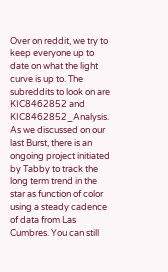Over on reddit, we try to keep everyone up to date on what the light curve is up to. The subreddits to look on are KIC8462852 and KIC8462852_Analysis. As we discussed on our last Burst, there is an ongoing project initiated by Tabby to track the long term trend in the star as function of color using a steady cadence of data from Las Cumbres. You can still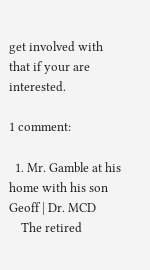get involved with that if your are interested.

1 comment:

  1. Mr. Gamble at his home with his son Geoff | Dr. MCD
    The retired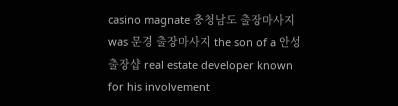casino magnate 충청남도 출장마사지 was 문경 출장마사지 the son of a 안성 출장샵 real estate developer known for his involvement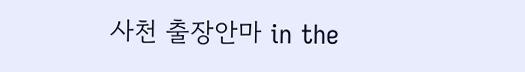사천 출장안마 in the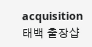acquisition 태백 출장샵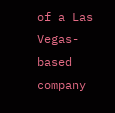of a Las Vegas-based company